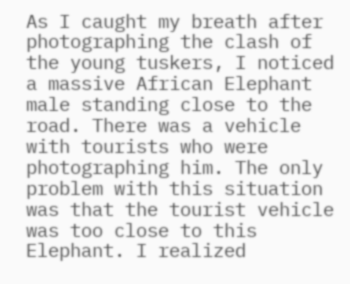As I caught my breath after photographing the clash of the young tuskers, I noticed a massive African Elephant male standing close to the road. There was a vehicle with tourists who were photographing him. The only problem with this situation was that the tourist vehicle was too close to this Elephant. I realized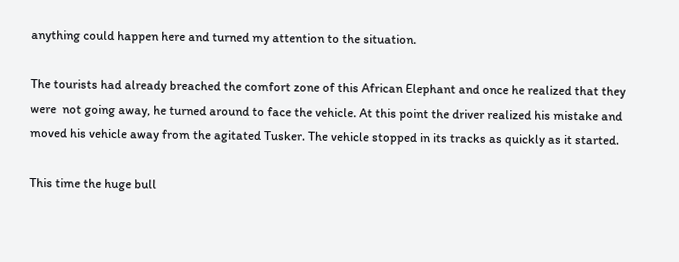anything could happen here and turned my attention to the situation.

The tourists had already breached the comfort zone of this African Elephant and once he realized that they were  not going away, he turned around to face the vehicle. At this point the driver realized his mistake and moved his vehicle away from the agitated Tusker. The vehicle stopped in its tracks as quickly as it started.

This time the huge bull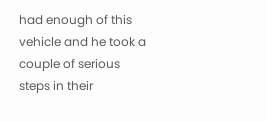had enough of this vehicle and he took a couple of serious steps in their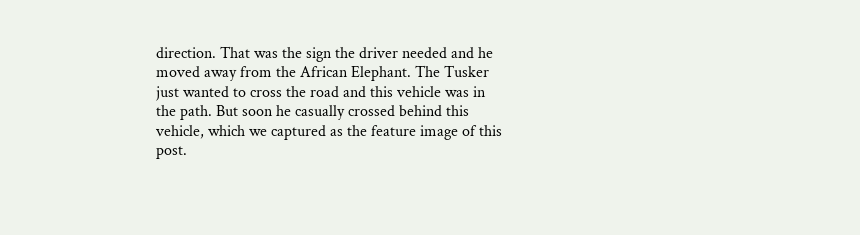direction. That was the sign the driver needed and he moved away from the African Elephant. The Tusker just wanted to cross the road and this vehicle was in the path. But soon he casually crossed behind this vehicle, which we captured as the feature image of this post.